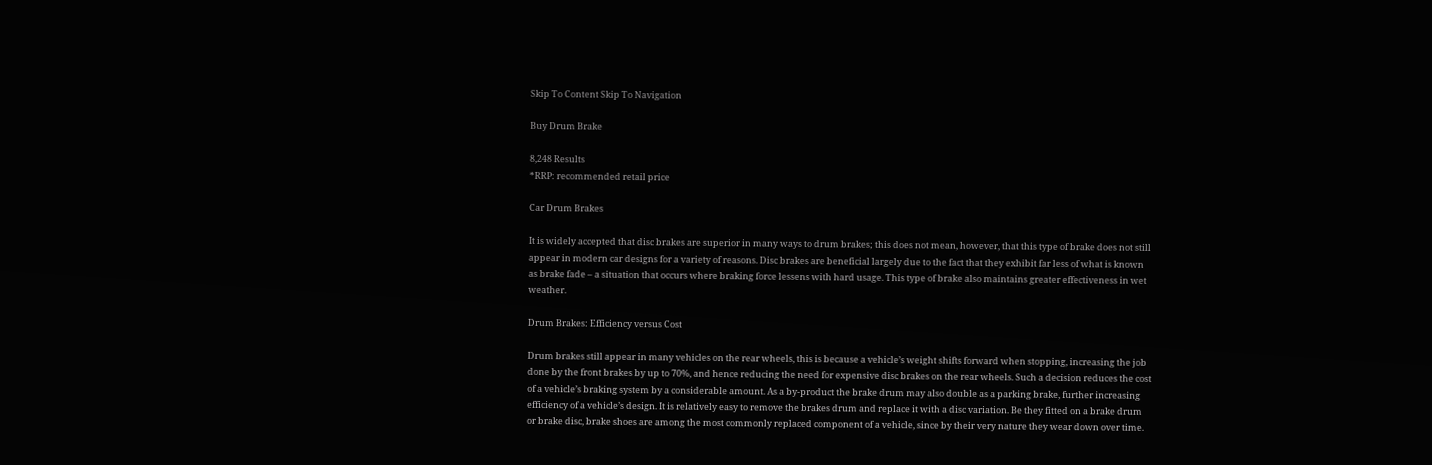Skip To Content Skip To Navigation

Buy Drum Brake

8,248 Results
*RRP: recommended retail price

Car Drum Brakes

It is widely accepted that disc brakes are superior in many ways to drum brakes; this does not mean, however, that this type of brake does not still appear in modern car designs for a variety of reasons. Disc brakes are beneficial largely due to the fact that they exhibit far less of what is known as brake fade – a situation that occurs where braking force lessens with hard usage. This type of brake also maintains greater effectiveness in wet weather.

Drum Brakes: Efficiency versus Cost

Drum brakes still appear in many vehicles on the rear wheels, this is because a vehicle’s weight shifts forward when stopping, increasing the job done by the front brakes by up to 70%, and hence reducing the need for expensive disc brakes on the rear wheels. Such a decision reduces the cost of a vehicle’s braking system by a considerable amount. As a by-product the brake drum may also double as a parking brake, further increasing efficiency of a vehicle’s design. It is relatively easy to remove the brakes drum and replace it with a disc variation. Be they fitted on a brake drum or brake disc, brake shoes are among the most commonly replaced component of a vehicle, since by their very nature they wear down over time.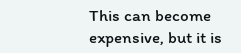This can become expensive, but it is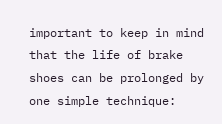important to keep in mind that the life of brake shoes can be prolonged by one simple technique: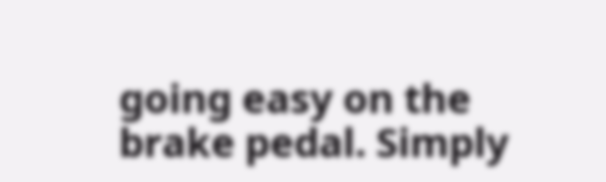going easy on the brake pedal. Simply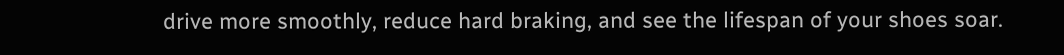drive more smoothly, reduce hard braking, and see the lifespan of your shoes soar.